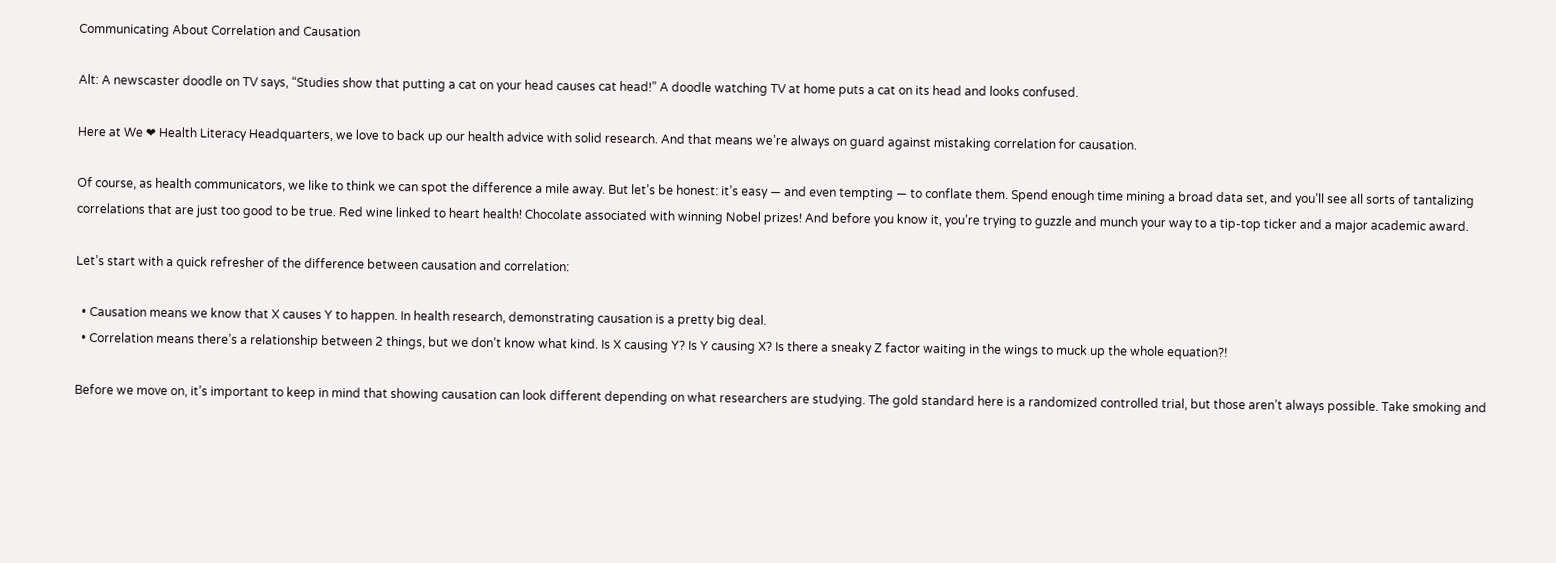Communicating About Correlation and Causation

Alt: A newscaster doodle on TV says, “Studies show that putting a cat on your head causes cat head!” A doodle watching TV at home puts a cat on its head and looks confused.

Here at We ❤ Health Literacy Headquarters, we love to back up our health advice with solid research. And that means we’re always on guard against mistaking correlation for causation.

Of course, as health communicators, we like to think we can spot the difference a mile away. But let’s be honest: it’s easy — and even tempting — to conflate them. Spend enough time mining a broad data set, and you’ll see all sorts of tantalizing correlations that are just too good to be true. Red wine linked to heart health! Chocolate associated with winning Nobel prizes! And before you know it, you’re trying to guzzle and munch your way to a tip-top ticker and a major academic award.

Let’s start with a quick refresher of the difference between causation and correlation:

  • Causation means we know that X causes Y to happen. In health research, demonstrating causation is a pretty big deal.
  • Correlation means there’s a relationship between 2 things, but we don’t know what kind. Is X causing Y? Is Y causing X? Is there a sneaky Z factor waiting in the wings to muck up the whole equation?!

Before we move on, it’s important to keep in mind that showing causation can look different depending on what researchers are studying. The gold standard here is a randomized controlled trial, but those aren’t always possible. Take smoking and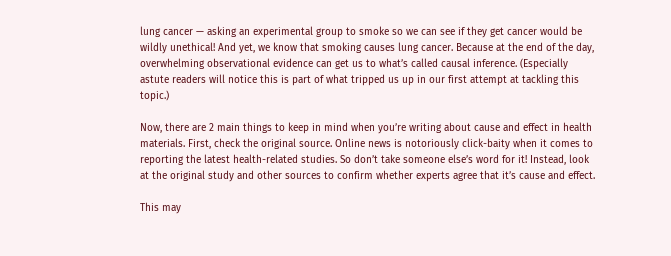lung cancer — asking an experimental group to smoke so we can see if they get cancer would be wildly unethical! And yet, we know that smoking causes lung cancer. Because at the end of the day, overwhelming observational evidence can get us to what’s called causal inference. (Especially astute readers will notice this is part of what tripped us up in our first attempt at tackling this topic.)

Now, there are 2 main things to keep in mind when you’re writing about cause and effect in health materials. First, check the original source. Online news is notoriously click-baity when it comes to reporting the latest health-related studies. So don’t take someone else’s word for it! Instead, look at the original study and other sources to confirm whether experts agree that it’s cause and effect.

This may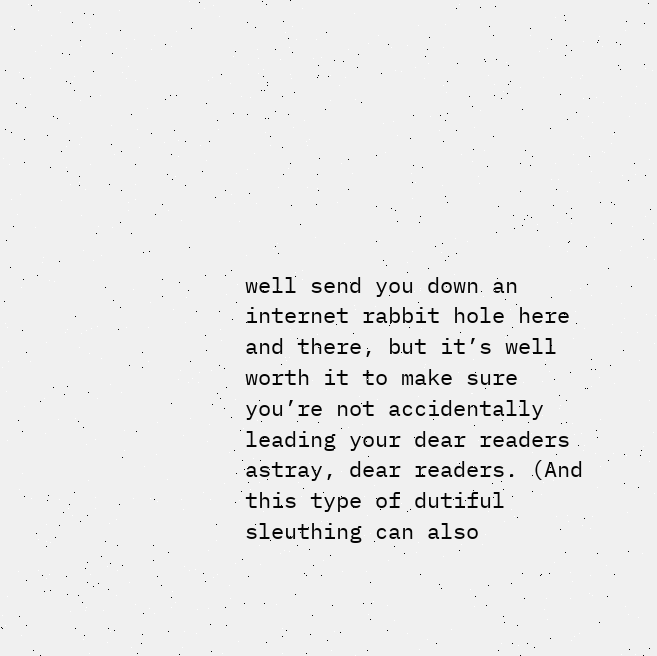well send you down an internet rabbit hole here and there, but it’s well worth it to make sure you’re not accidentally leading your dear readers astray, dear readers. (And this type of dutiful sleuthing can also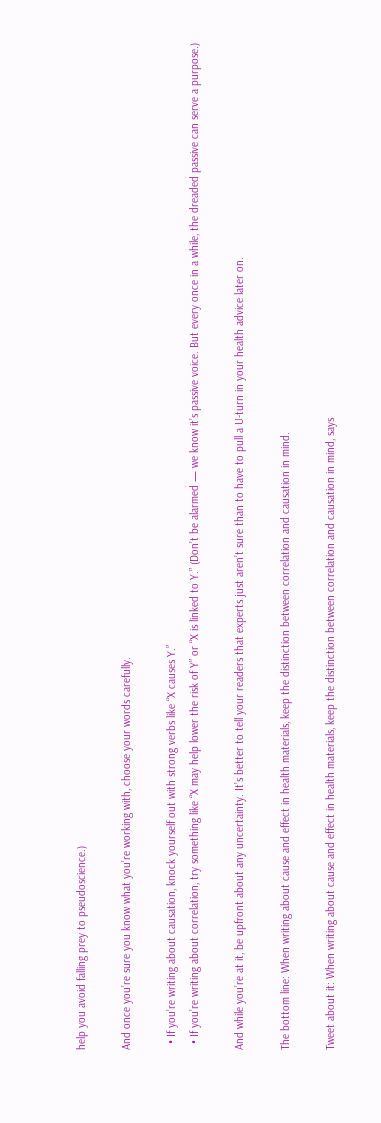help you avoid falling prey to pseudoscience.)

And once you’re sure you know what you’re working with, choose your words carefully.

  • If you’re writing about causation, knock yourself out with strong verbs like “X causes Y.”
  • If you’re writing about correlation, try something like “X may help lower the risk of Y” or “X is linked to Y.” (Don’t be alarmed — we know it’s passive voice. But every once in a while, the dreaded passive can serve a purpose.)

And while you’re at it, be upfront about any uncertainty. It’s better to tell your readers that experts just aren’t sure than to have to pull a U-turn in your health advice later on.

The bottom line: When writing about cause and effect in health materials, keep the distinction between correlation and causation in mind.

Tweet about it: When writing about cause and effect in health materials, keep the distinction between correlation and causation in mind, says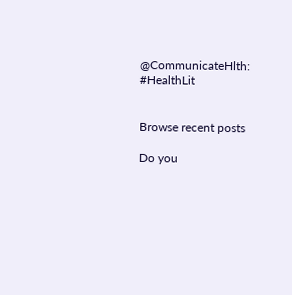@CommunicateHlth: #HealthLit


Browse recent posts

Do you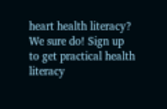heart health literacy? We sure do! Sign up to get practical health literacy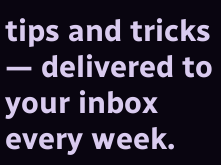tips and tricks — delivered to your inbox every week.